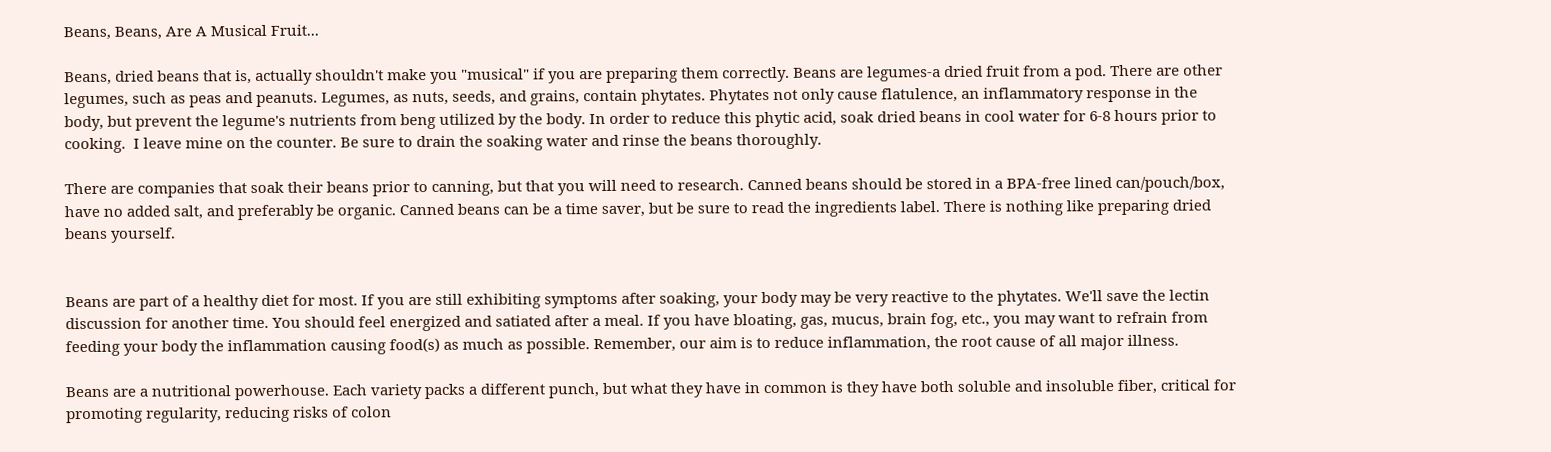Beans, Beans, Are A Musical Fruit...

Beans, dried beans that is, actually shouldn't make you "musical" if you are preparing them correctly. Beans are legumes-a dried fruit from a pod. There are other legumes, such as peas and peanuts. Legumes, as nuts, seeds, and grains, contain phytates. Phytates not only cause flatulence, an inflammatory response in the body, but prevent the legume's nutrients from beng utilized by the body. In order to reduce this phytic acid, soak dried beans in cool water for 6-8 hours prior to cooking.  I leave mine on the counter. Be sure to drain the soaking water and rinse the beans thoroughly.

There are companies that soak their beans prior to canning, but that you will need to research. Canned beans should be stored in a BPA-free lined can/pouch/box, have no added salt, and preferably be organic. Canned beans can be a time saver, but be sure to read the ingredients label. There is nothing like preparing dried beans yourself.


Beans are part of a healthy diet for most. If you are still exhibiting symptoms after soaking, your body may be very reactive to the phytates. We'll save the lectin discussion for another time. You should feel energized and satiated after a meal. If you have bloating, gas, mucus, brain fog, etc., you may want to refrain from feeding your body the inflammation causing food(s) as much as possible. Remember, our aim is to reduce inflammation, the root cause of all major illness.

Beans are a nutritional powerhouse. Each variety packs a different punch, but what they have in common is they have both soluble and insoluble fiber, critical for promoting regularity, reducing risks of colon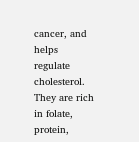cancer, and helps regulate cholesterol. They are rich in folate, protein,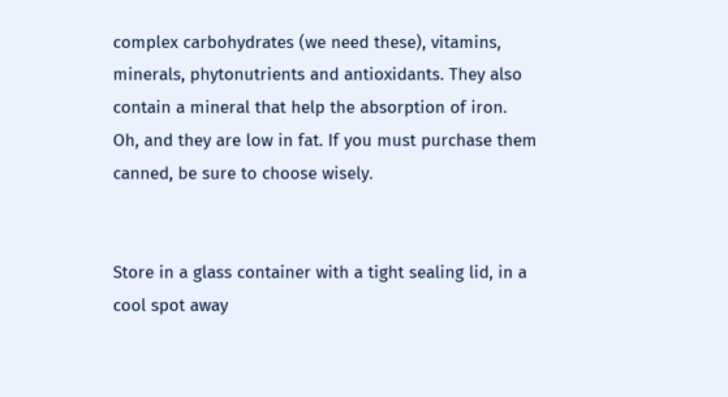complex carbohydrates (we need these), vitamins, minerals, phytonutrients and antioxidants. They also contain a mineral that help the absorption of iron.  Oh, and they are low in fat. If you must purchase them canned, be sure to choose wisely.


Store in a glass container with a tight sealing lid, in a cool spot away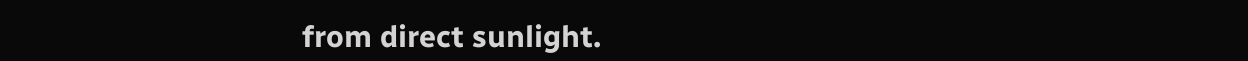from direct sunlight.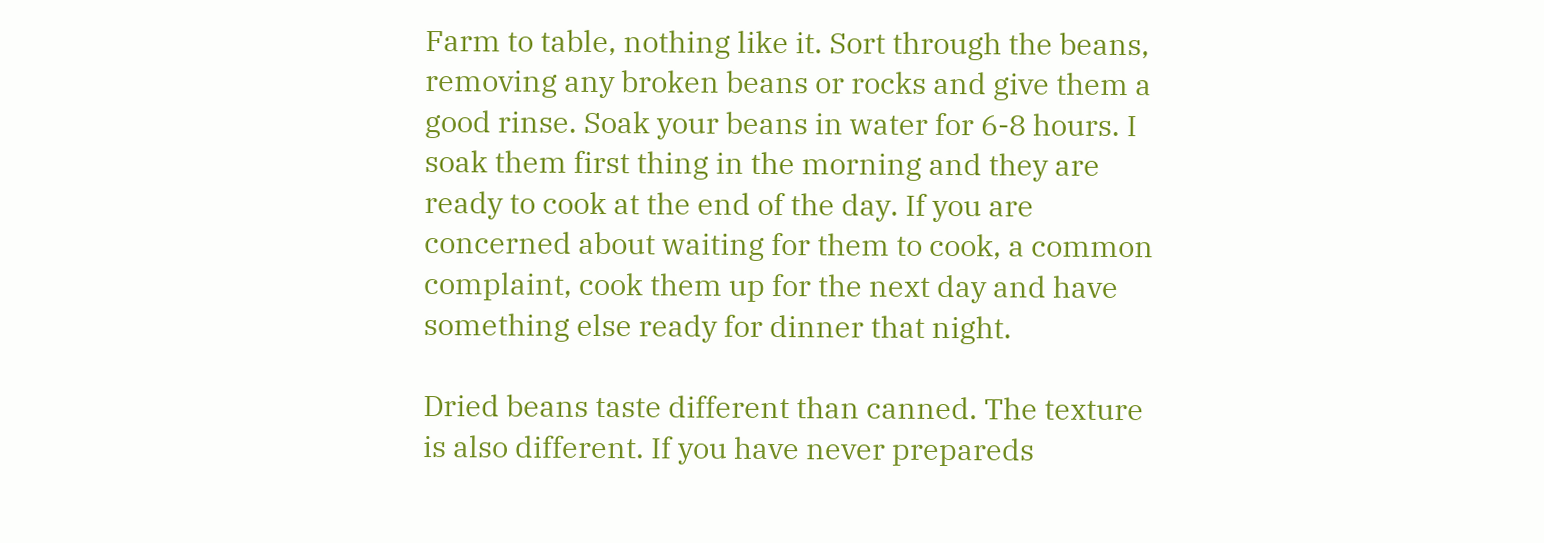Farm to table, nothing like it. Sort through the beans, removing any broken beans or rocks and give them a good rinse. Soak your beans in water for 6-8 hours. I soak them first thing in the morning and they are ready to cook at the end of the day. If you are concerned about waiting for them to cook, a common complaint, cook them up for the next day and have something else ready for dinner that night.

Dried beans taste different than canned. The texture is also different. If you have never prepareds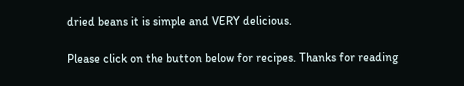dried beans it is simple and VERY delicious.

Please click on the button below for recipes. Thanks for reading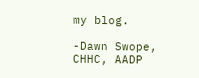my blog.

-Dawn Swope, CHHC, AADP